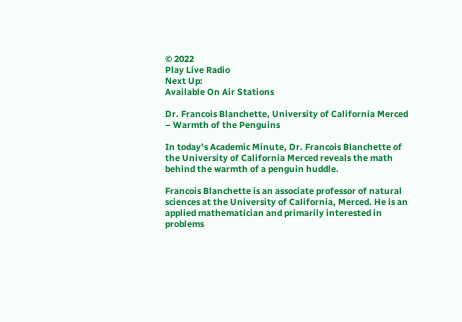© 2022
Play Live Radio
Next Up:
Available On Air Stations

Dr. Francois Blanchette, University of California Merced – Warmth of the Penguins

In today’s Academic Minute, Dr. Francois Blanchette of the University of California Merced reveals the math behind the warmth of a penguin huddle.

Francois Blanchette is an associate professor of natural sciences at the University of California, Merced. He is an applied mathematician and primarily interested in problems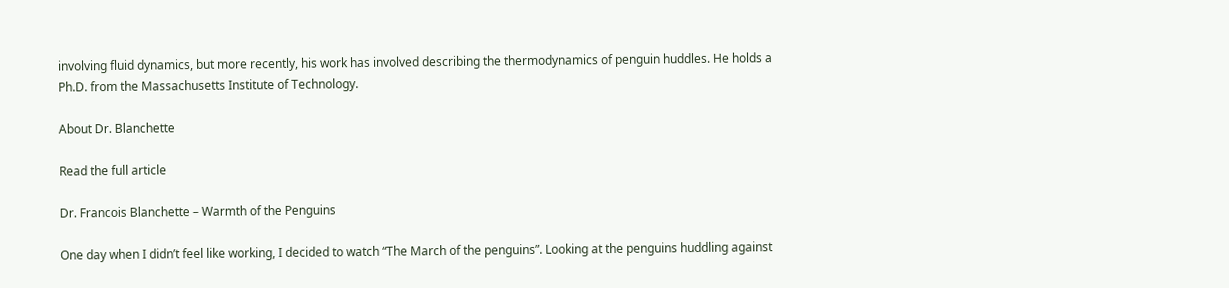involving fluid dynamics, but more recently, his work has involved describing the thermodynamics of penguin huddles. He holds a Ph.D. from the Massachusetts Institute of Technology.

About Dr. Blanchette

Read the full article

Dr. Francois Blanchette – Warmth of the Penguins

One day when I didn’t feel like working, I decided to watch “The March of the penguins”. Looking at the penguins huddling against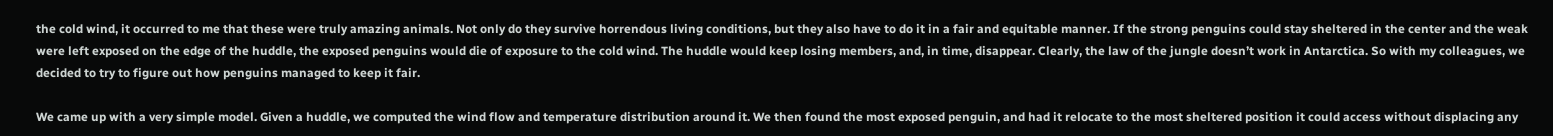the cold wind, it occurred to me that these were truly amazing animals. Not only do they survive horrendous living conditions, but they also have to do it in a fair and equitable manner. If the strong penguins could stay sheltered in the center and the weak were left exposed on the edge of the huddle, the exposed penguins would die of exposure to the cold wind. The huddle would keep losing members, and, in time, disappear. Clearly, the law of the jungle doesn’t work in Antarctica. So with my colleagues, we decided to try to figure out how penguins managed to keep it fair.

We came up with a very simple model. Given a huddle, we computed the wind flow and temperature distribution around it. We then found the most exposed penguin, and had it relocate to the most sheltered position it could access without displacing any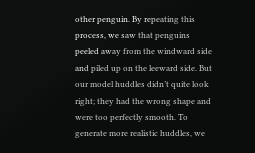other penguin. By repeating this process, we saw that penguins peeled away from the windward side and piled up on the leeward side. But our model huddles didn’t quite look right; they had the wrong shape and were too perfectly smooth. To generate more realistic huddles, we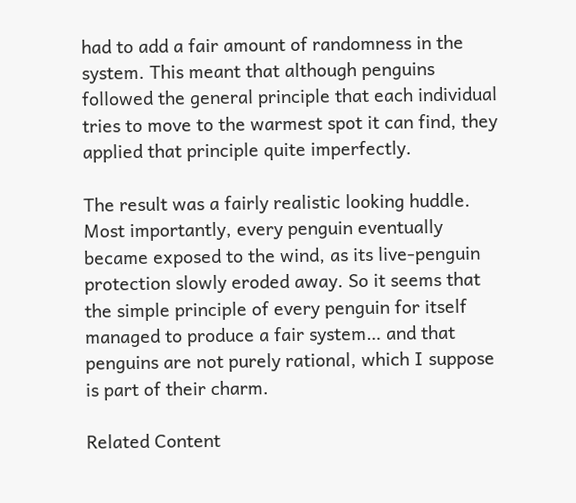had to add a fair amount of randomness in the system. This meant that although penguins followed the general principle that each individual tries to move to the warmest spot it can find, they applied that principle quite imperfectly.

The result was a fairly realistic looking huddle. Most importantly, every penguin eventually became exposed to the wind, as its live-penguin protection slowly eroded away. So it seems that the simple principle of every penguin for itself managed to produce a fair system… and that penguins are not purely rational, which I suppose is part of their charm.

Related Content